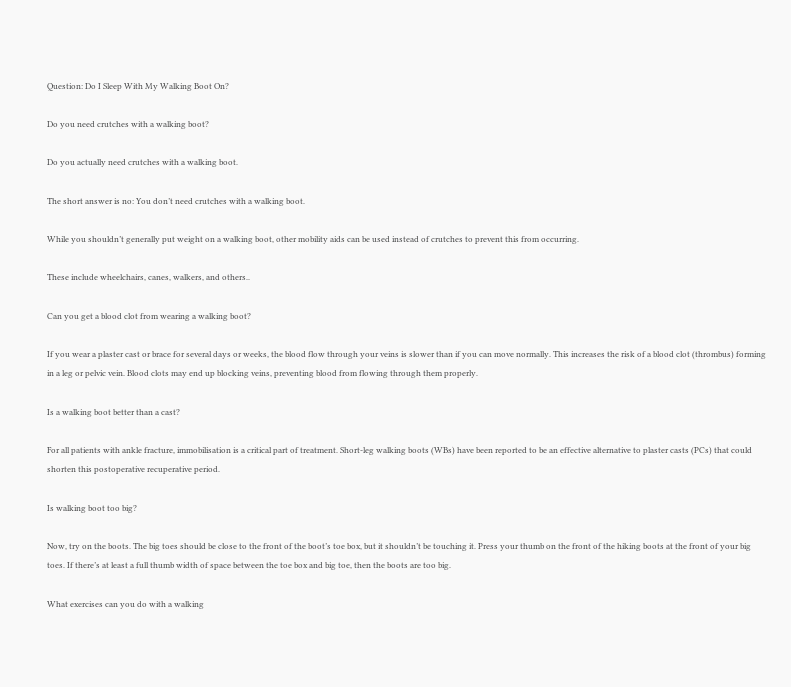Question: Do I Sleep With My Walking Boot On?

Do you need crutches with a walking boot?

Do you actually need crutches with a walking boot.

The short answer is no: You don’t need crutches with a walking boot.

While you shouldn’t generally put weight on a walking boot, other mobility aids can be used instead of crutches to prevent this from occurring.

These include wheelchairs, canes, walkers, and others..

Can you get a blood clot from wearing a walking boot?

If you wear a plaster cast or brace for several days or weeks, the blood flow through your veins is slower than if you can move normally. This increases the risk of a blood clot (thrombus) forming in a leg or pelvic vein. Blood clots may end up blocking veins, preventing blood from flowing through them properly.

Is a walking boot better than a cast?

For all patients with ankle fracture, immobilisation is a critical part of treatment. Short-leg walking boots (WBs) have been reported to be an effective alternative to plaster casts (PCs) that could shorten this postoperative recuperative period.

Is walking boot too big?

Now, try on the boots. The big toes should be close to the front of the boot’s toe box, but it shouldn’t be touching it. Press your thumb on the front of the hiking boots at the front of your big toes. If there’s at least a full thumb width of space between the toe box and big toe, then the boots are too big.

What exercises can you do with a walking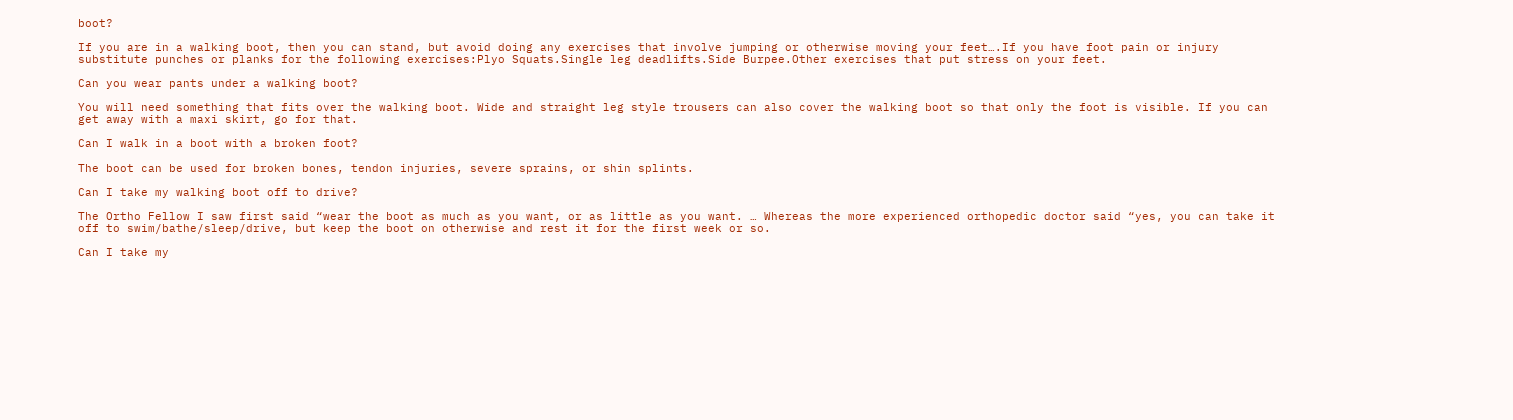boot?

If you are in a walking boot, then you can stand, but avoid doing any exercises that involve jumping or otherwise moving your feet….If you have foot pain or injury substitute punches or planks for the following exercises:Plyo Squats.Single leg deadlifts.Side Burpee.Other exercises that put stress on your feet.

Can you wear pants under a walking boot?

You will need something that fits over the walking boot. Wide and straight leg style trousers can also cover the walking boot so that only the foot is visible. If you can get away with a maxi skirt, go for that.

Can I walk in a boot with a broken foot?

The boot can be used for broken bones, tendon injuries, severe sprains, or shin splints.

Can I take my walking boot off to drive?

The Ortho Fellow I saw first said “wear the boot as much as you want, or as little as you want. … Whereas the more experienced orthopedic doctor said “yes, you can take it off to swim/bathe/sleep/drive, but keep the boot on otherwise and rest it for the first week or so.

Can I take my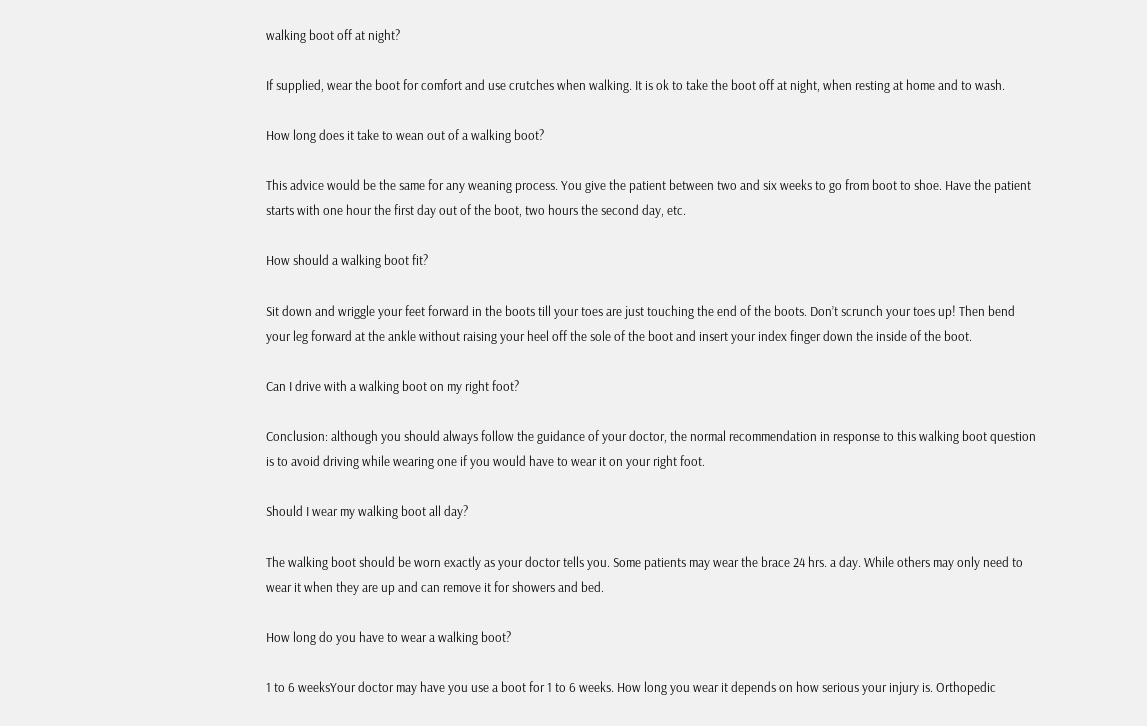walking boot off at night?

If supplied, wear the boot for comfort and use crutches when walking. It is ok to take the boot off at night, when resting at home and to wash.

How long does it take to wean out of a walking boot?

This advice would be the same for any weaning process. You give the patient between two and six weeks to go from boot to shoe. Have the patient starts with one hour the first day out of the boot, two hours the second day, etc.

How should a walking boot fit?

Sit down and wriggle your feet forward in the boots till your toes are just touching the end of the boots. Don’t scrunch your toes up! Then bend your leg forward at the ankle without raising your heel off the sole of the boot and insert your index finger down the inside of the boot.

Can I drive with a walking boot on my right foot?

Conclusion: although you should always follow the guidance of your doctor, the normal recommendation in response to this walking boot question is to avoid driving while wearing one if you would have to wear it on your right foot.

Should I wear my walking boot all day?

The walking boot should be worn exactly as your doctor tells you. Some patients may wear the brace 24 hrs. a day. While others may only need to wear it when they are up and can remove it for showers and bed.

How long do you have to wear a walking boot?

1 to 6 weeksYour doctor may have you use a boot for 1 to 6 weeks. How long you wear it depends on how serious your injury is. Orthopedic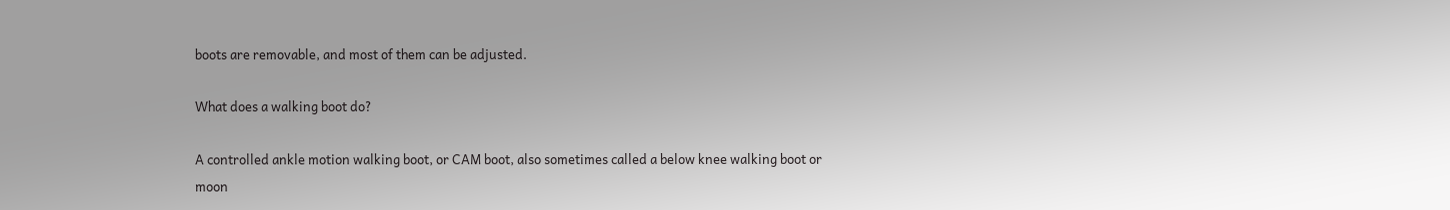boots are removable, and most of them can be adjusted.

What does a walking boot do?

A controlled ankle motion walking boot, or CAM boot, also sometimes called a below knee walking boot or moon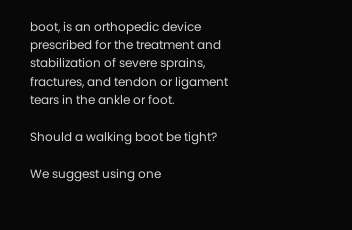boot, is an orthopedic device prescribed for the treatment and stabilization of severe sprains, fractures, and tendon or ligament tears in the ankle or foot.

Should a walking boot be tight?

We suggest using one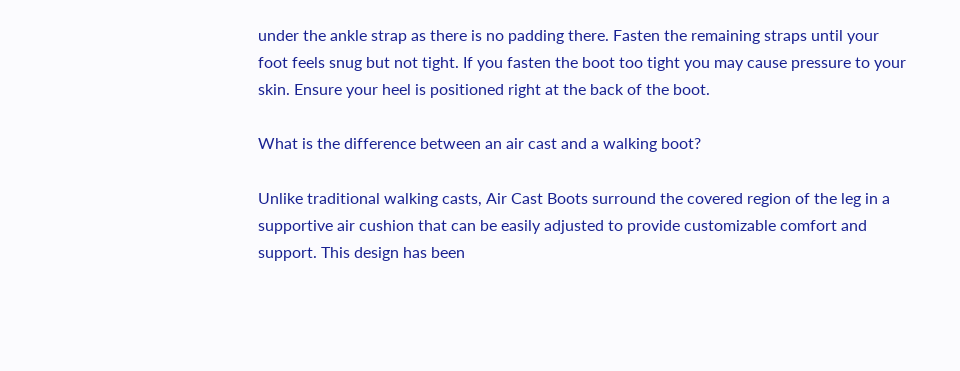under the ankle strap as there is no padding there. Fasten the remaining straps until your foot feels snug but not tight. If you fasten the boot too tight you may cause pressure to your skin. Ensure your heel is positioned right at the back of the boot.

What is the difference between an air cast and a walking boot?

Unlike traditional walking casts, Air Cast Boots surround the covered region of the leg in a supportive air cushion that can be easily adjusted to provide customizable comfort and support. This design has been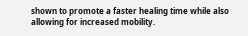shown to promote a faster healing time while also allowing for increased mobility.